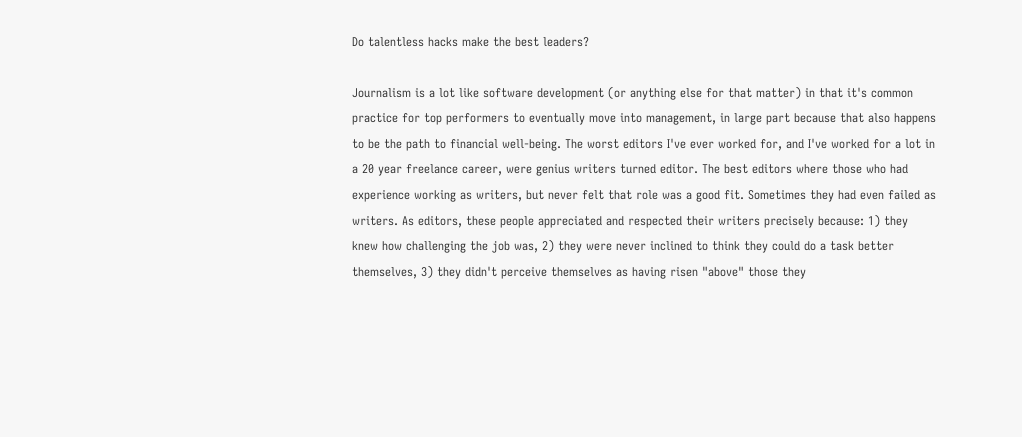Do talentless hacks make the best leaders?

Journalism is a lot like software development (or anything else for that matter) in that it's common practice for top performers to eventually move into management, in large part because that also happens to be the path to financial well-being. The worst editors I've ever worked for, and I've worked for a lot in a 20 year freelance career, were genius writers turned editor. The best editors where those who had experience working as writers, but never felt that role was a good fit. Sometimes they had even failed as writers. As editors, these people appreciated and respected their writers precisely because: 1) they knew how challenging the job was, 2) they were never inclined to think they could do a task better themselves, 3) they didn't perceive themselves as having risen "above" those they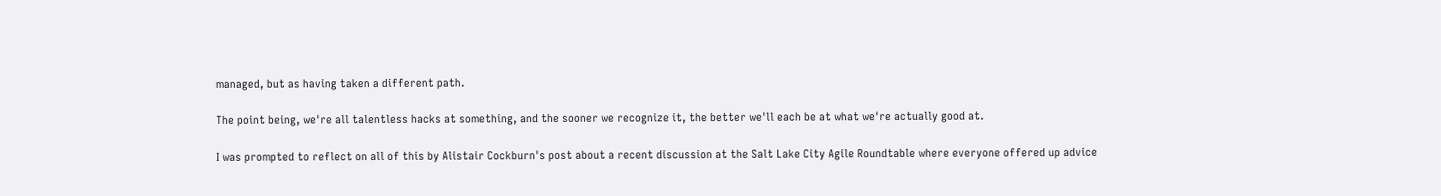managed, but as having taken a different path.

The point being, we're all talentless hacks at something, and the sooner we recognize it, the better we'll each be at what we're actually good at.

I was prompted to reflect on all of this by Alistair Cockburn's post about a recent discussion at the Salt Lake City Agile Roundtable where everyone offered up advice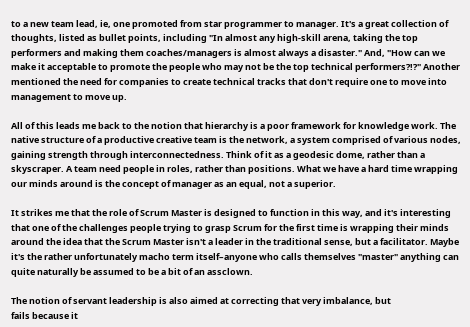to a new team lead, ie, one promoted from star programmer to manager. It's a great collection of thoughts, listed as bullet points, including "In almost any high-skill arena, taking the top performers and making them coaches/managers is almost always a disaster." And, "How can we make it acceptable to promote the people who may not be the top technical performers?!?" Another mentioned the need for companies to create technical tracks that don't require one to move into management to move up.

All of this leads me back to the notion that hierarchy is a poor framework for knowledge work. The native structure of a productive creative team is the network, a system comprised of various nodes, gaining strength through interconnectedness. Think of it as a geodesic dome, rather than a skyscraper. A team need people in roles, rather than positions. What we have a hard time wrapping our minds around is the concept of manager as an equal, not a superior.

It strikes me that the role of Scrum Master is designed to function in this way, and it's interesting that one of the challenges people trying to grasp Scrum for the first time is wrapping their minds around the idea that the Scrum Master isn't a leader in the traditional sense, but a facilitator. Maybe it's the rather unfortunately macho term itself–anyone who calls themselves "master" anything can quite naturally be assumed to be a bit of an assclown.

The notion of servant leadership is also aimed at correcting that very imbalance, but
fails because it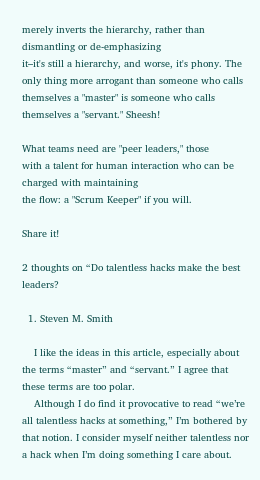merely inverts the hierarchy, rather than dismantling or de-emphasizing
it–it's still a hierarchy, and worse, it's phony. The only thing more arrogant than someone who calls themselves a "master" is someone who calls themselves a "servant." Sheesh!

What teams need are "peer leaders," those
with a talent for human interaction who can be charged with maintaining
the flow: a "Scrum Keeper" if you will.

Share it!

2 thoughts on “Do talentless hacks make the best leaders?

  1. Steven M. Smith

    I like the ideas in this article, especially about the terms “master” and “servant.” I agree that these terms are too polar.
    Although I do find it provocative to read “we’re all talentless hacks at something,” I’m bothered by that notion. I consider myself neither talentless nor a hack when I’m doing something I care about.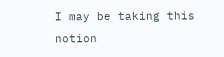I may be taking this notion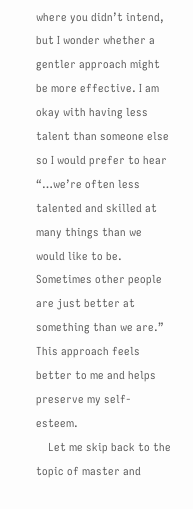where you didn’t intend, but I wonder whether a gentler approach might be more effective. I am okay with having less talent than someone else so I would prefer to hear “…we’re often less talented and skilled at many things than we would like to be. Sometimes other people are just better at something than we are.” This approach feels better to me and helps preserve my self-esteem.
    Let me skip back to the topic of master and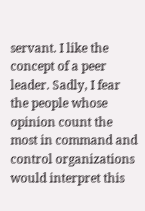servant. I like the concept of a peer leader. Sadly, I fear the people whose opinion count the most in command and control organizations would interpret this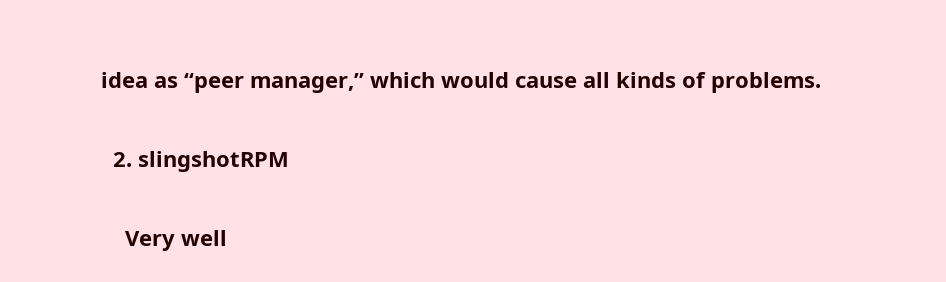idea as “peer manager,” which would cause all kinds of problems.

  2. slingshotRPM

    Very well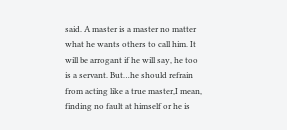said. A master is a master no matter what he wants others to call him. It will be arrogant if he will say, he too is a servant. But…he should refrain from acting like a true master,I mean, finding no fault at himself or he is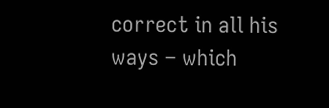correct in all his ways – which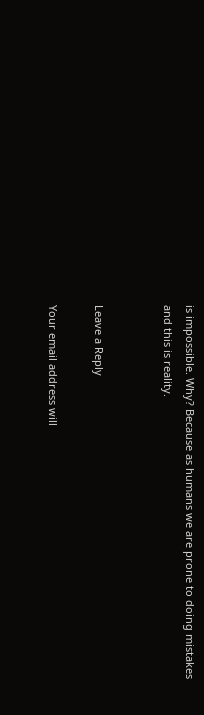is impossible. Why? Because as humans we are prone to doing mistakes and this is reality.


Leave a Reply

Your email address will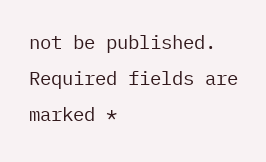not be published. Required fields are marked *